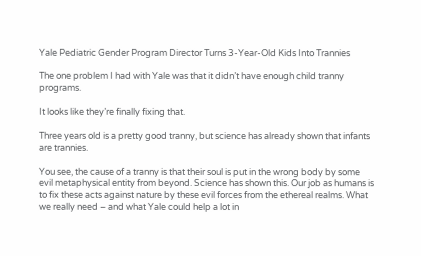Yale Pediatric Gender Program Director Turns 3-Year-Old Kids Into Trannies

The one problem I had with Yale was that it didn’t have enough child tranny programs.

It looks like they’re finally fixing that.

Three years old is a pretty good tranny, but science has already shown that infants are trannies.

You see, the cause of a tranny is that their soul is put in the wrong body by some evil metaphysical entity from beyond. Science has shown this. Our job as humans is to fix these acts against nature by these evil forces from the ethereal realms. What we really need – and what Yale could help a lot in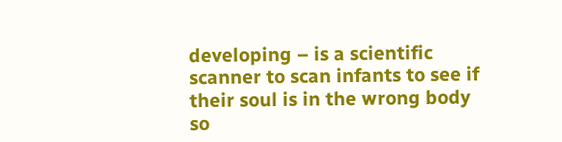developing – is a scientific scanner to scan infants to see if their soul is in the wrong body so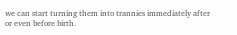we can start turning them into trannies immediately after or even before birth.